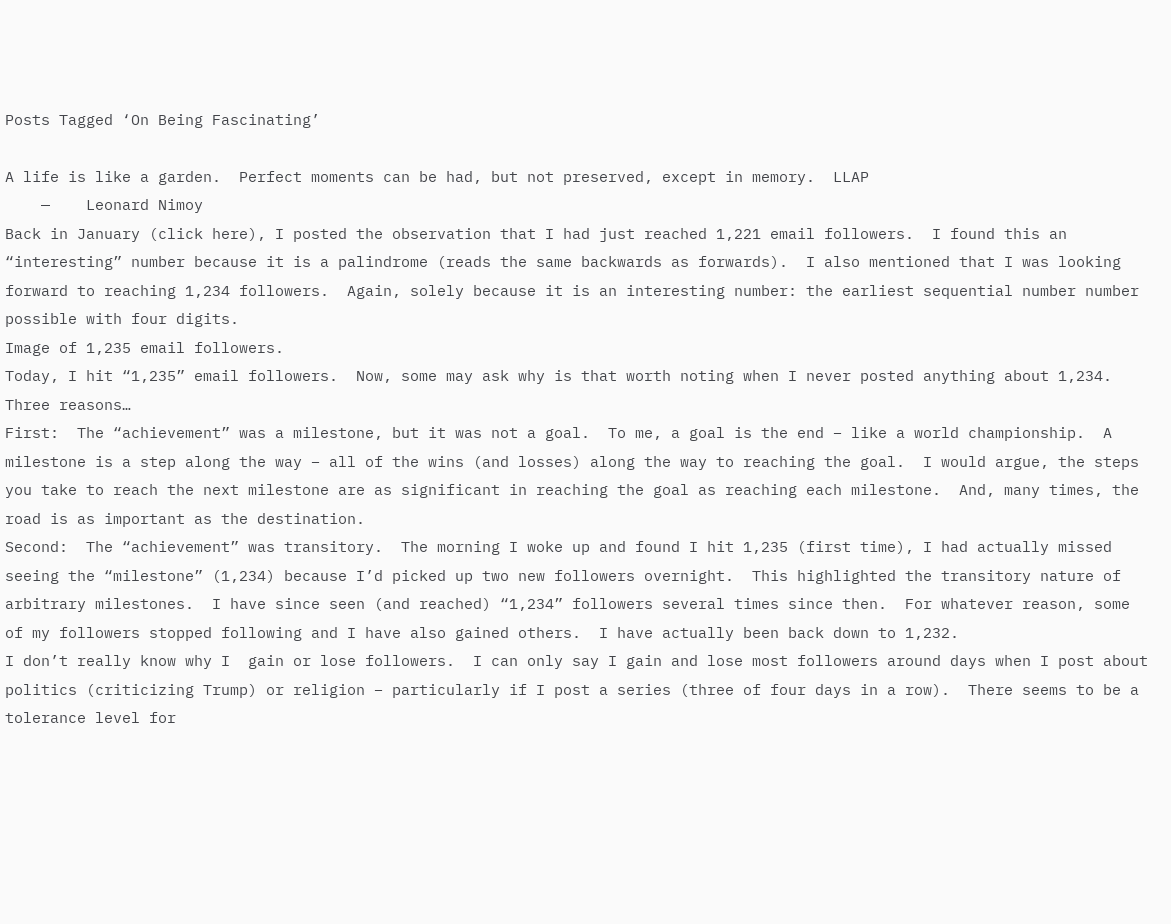Posts Tagged ‘On Being Fascinating’

A life is like a garden.  Perfect moments can be had, but not preserved, except in memory.  LLAP
    —    Leonard Nimoy
Back in January (click here), I posted the observation that I had just reached 1,221 email followers.  I found this an “interesting” number because it is a palindrome (reads the same backwards as forwards).  I also mentioned that I was looking forward to reaching 1,234 followers.  Again, solely because it is an interesting number: the earliest sequential number number possible with four digits.
Image of 1,235 email followers.
Today, I hit “1,235” email followers.  Now, some may ask why is that worth noting when I never posted anything about 1,234.  Three reasons…
First:  The “achievement” was a milestone, but it was not a goal.  To me, a goal is the end – like a world championship.  A milestone is a step along the way – all of the wins (and losses) along the way to reaching the goal.  I would argue, the steps you take to reach the next milestone are as significant in reaching the goal as reaching each milestone.  And, many times, the road is as important as the destination.
Second:  The “achievement” was transitory.  The morning I woke up and found I hit 1,235 (first time), I had actually missed seeing the “milestone” (1,234) because I’d picked up two new followers overnight.  This highlighted the transitory nature of arbitrary milestones.  I have since seen (and reached) “1,234” followers several times since then.  For whatever reason, some of my followers stopped following and I have also gained others.  I have actually been back down to 1,232.
I don’t really know why I  gain or lose followers.  I can only say I gain and lose most followers around days when I post about politics (criticizing Trump) or religion – particularly if I post a series (three of four days in a row).  There seems to be a tolerance level for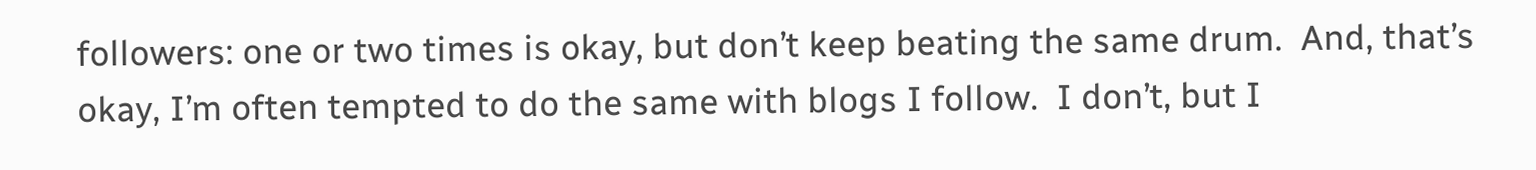followers: one or two times is okay, but don’t keep beating the same drum.  And, that’s okay, I’m often tempted to do the same with blogs I follow.  I don’t, but I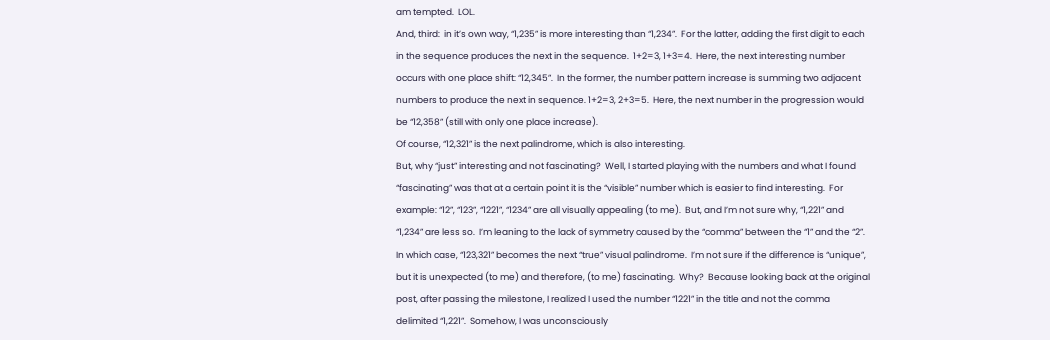am tempted.  LOL.
And, third:  in it’s own way, “1,235” is more interesting than “1,234”.  For the latter, adding the first digit to each in the sequence produces the next in the sequence.  1+2=3, 1+3=4.  Here, the next interesting number occurs with one place shift: “12,345”.  In the former, the number pattern increase is summing two adjacent numbers to produce the next in sequence. 1+2=3, 2+3=5.  Here, the next number in the progression would be “12,358” (still with only one place increase).
Of course, “12,321” is the next palindrome, which is also interesting.
But, why “just” interesting and not fascinating?  Well, I started playing with the numbers and what I found “fascinating” was that at a certain point it is the “visible” number which is easier to find interesting.  For example: “12”, “123”, “1221”, “1234” are all visually appealing (to me).  But, and I’m not sure why, “1,221” and “1,234” are less so.  I’m leaning to the lack of symmetry caused by the “comma” between the “1” and the “2”.  In which case, “123,321” becomes the next “true” visual palindrome.  I’m not sure if the difference is “unique”, but it is unexpected (to me) and therefore, (to me) fascinating.  Why?  Because looking back at the original post, after passing the milestone, I realized I used the number “1221” in the title and not the comma delimited “1,221”.  Somehow, I was unconsciously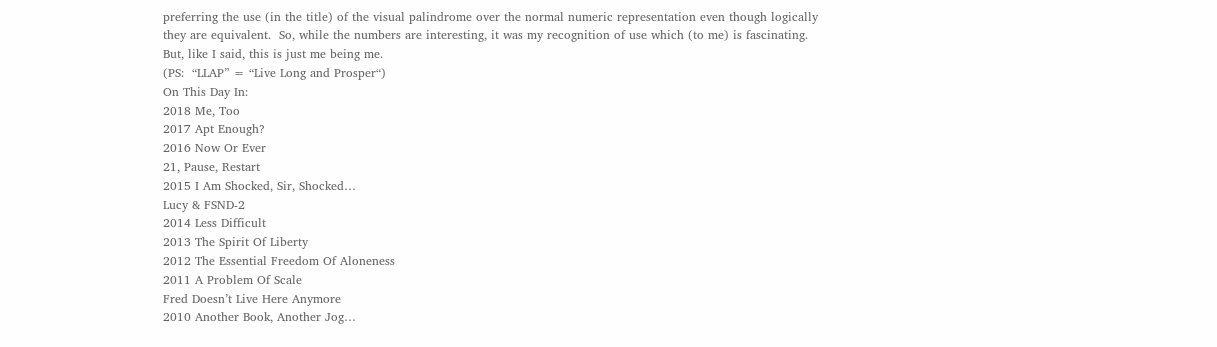preferring the use (in the title) of the visual palindrome over the normal numeric representation even though logically they are equivalent.  So, while the numbers are interesting, it was my recognition of use which (to me) is fascinating.
But, like I said, this is just me being me.
(PS:  “LLAP” = “Live Long and Prosper“)
On This Day In:
2018 Me, Too
2017 Apt Enough?
2016 Now Or Ever
21, Pause, Restart
2015 I Am Shocked, Sir, Shocked…
Lucy & FSND-2
2014 Less Difficult
2013 The Spirit Of Liberty
2012 The Essential Freedom Of Aloneness
2011 A Problem Of Scale
Fred Doesn’t Live Here Anymore
2010 Another Book, Another Jog…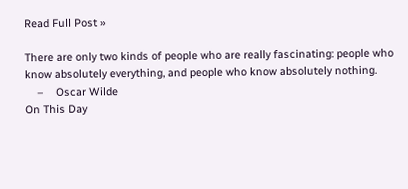Read Full Post »

There are only two kinds of people who are really fascinating: people who know absolutely everything, and people who know absolutely nothing.
    –    Oscar Wilde
On This Day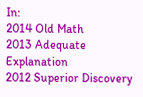In:
2014 Old Math
2013 Adequate Explanation
2012 Superior Discovery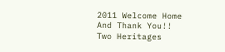2011 Welcome Home And Thank You!!
Two Heritages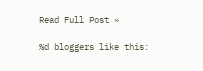Read Full Post »

%d bloggers like this: